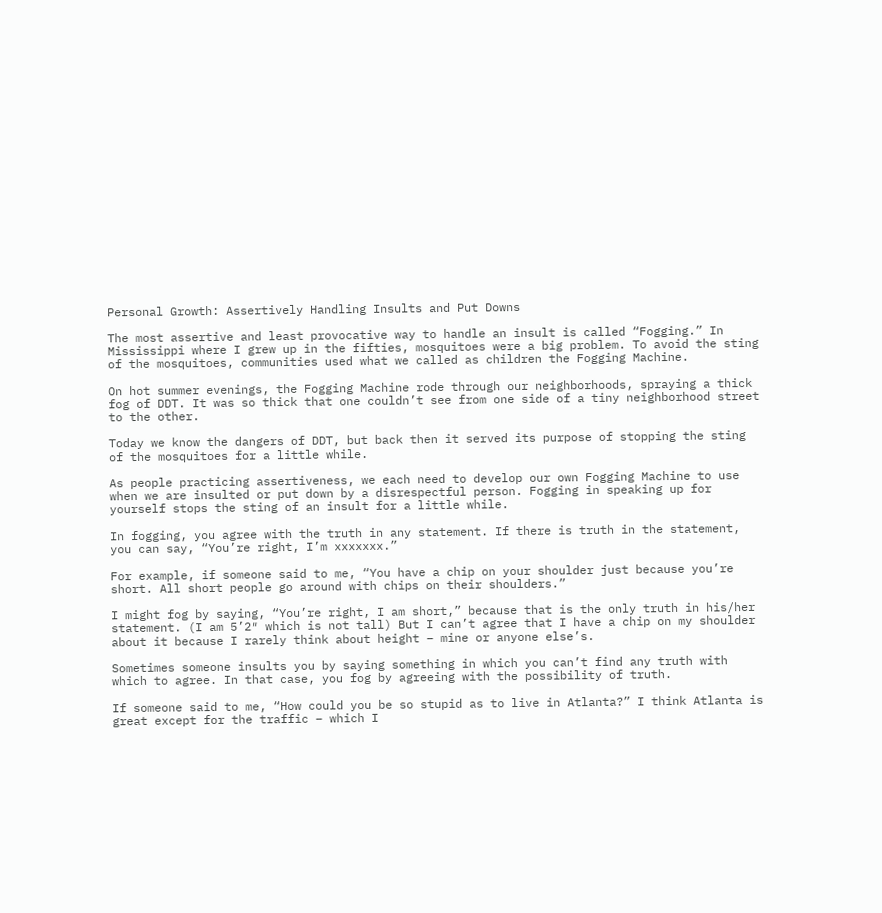Personal Growth: Assertively Handling Insults and Put Downs

The most assertive and least provocative way to handle an insult is called “Fogging.” In Mississippi where I grew up in the fifties, mosquitoes were a big problem. To avoid the sting of the mosquitoes, communities used what we called as children the Fogging Machine.

On hot summer evenings, the Fogging Machine rode through our neighborhoods, spraying a thick fog of DDT. It was so thick that one couldn’t see from one side of a tiny neighborhood street to the other.

Today we know the dangers of DDT, but back then it served its purpose of stopping the sting of the mosquitoes for a little while.

As people practicing assertiveness, we each need to develop our own Fogging Machine to use when we are insulted or put down by a disrespectful person. Fogging in speaking up for yourself stops the sting of an insult for a little while.

In fogging, you agree with the truth in any statement. If there is truth in the statement, you can say, “You’re right, I’m xxxxxxx.”

For example, if someone said to me, “You have a chip on your shoulder just because you’re short. All short people go around with chips on their shoulders.”

I might fog by saying, “You’re right, I am short,” because that is the only truth in his/her statement. (I am 5’2″ which is not tall) But I can’t agree that I have a chip on my shoulder about it because I rarely think about height – mine or anyone else’s.

Sometimes someone insults you by saying something in which you can’t find any truth with which to agree. In that case, you fog by agreeing with the possibility of truth.

If someone said to me, “How could you be so stupid as to live in Atlanta?” I think Atlanta is great except for the traffic – which I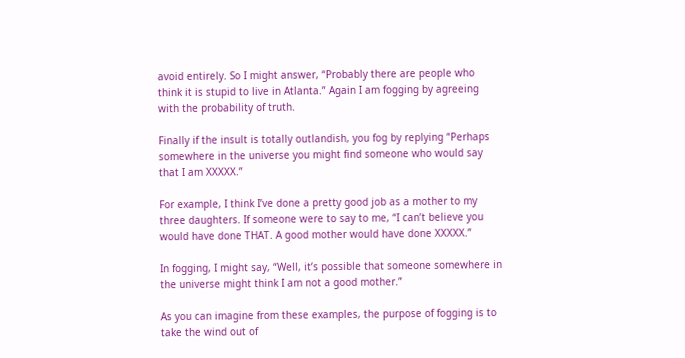avoid entirely. So I might answer, “Probably there are people who think it is stupid to live in Atlanta.” Again I am fogging by agreeing with the probability of truth.

Finally if the insult is totally outlandish, you fog by replying “Perhaps somewhere in the universe you might find someone who would say that I am XXXXX.”

For example, I think I’ve done a pretty good job as a mother to my three daughters. If someone were to say to me, “I can’t believe you would have done THAT. A good mother would have done XXXXX.”

In fogging, I might say, “Well, it’s possible that someone somewhere in the universe might think I am not a good mother.”

As you can imagine from these examples, the purpose of fogging is to take the wind out of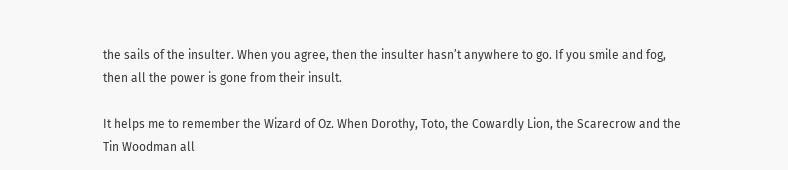the sails of the insulter. When you agree, then the insulter hasn’t anywhere to go. If you smile and fog, then all the power is gone from their insult.

It helps me to remember the Wizard of Oz. When Dorothy, Toto, the Cowardly Lion, the Scarecrow and the Tin Woodman all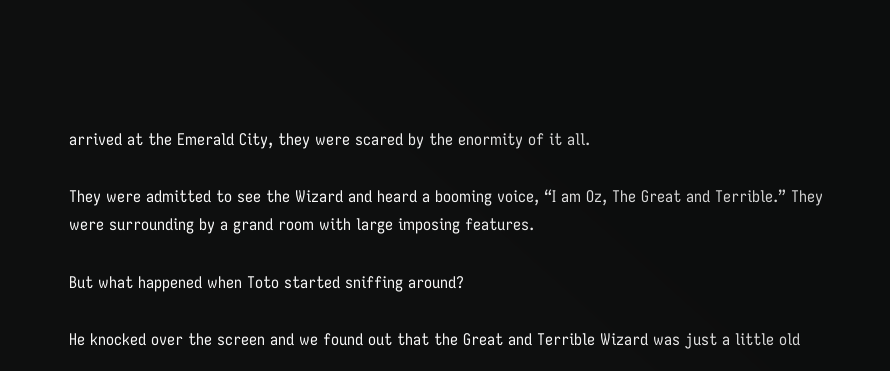arrived at the Emerald City, they were scared by the enormity of it all.

They were admitted to see the Wizard and heard a booming voice, “I am Oz, The Great and Terrible.” They were surrounding by a grand room with large imposing features.

But what happened when Toto started sniffing around?

He knocked over the screen and we found out that the Great and Terrible Wizard was just a little old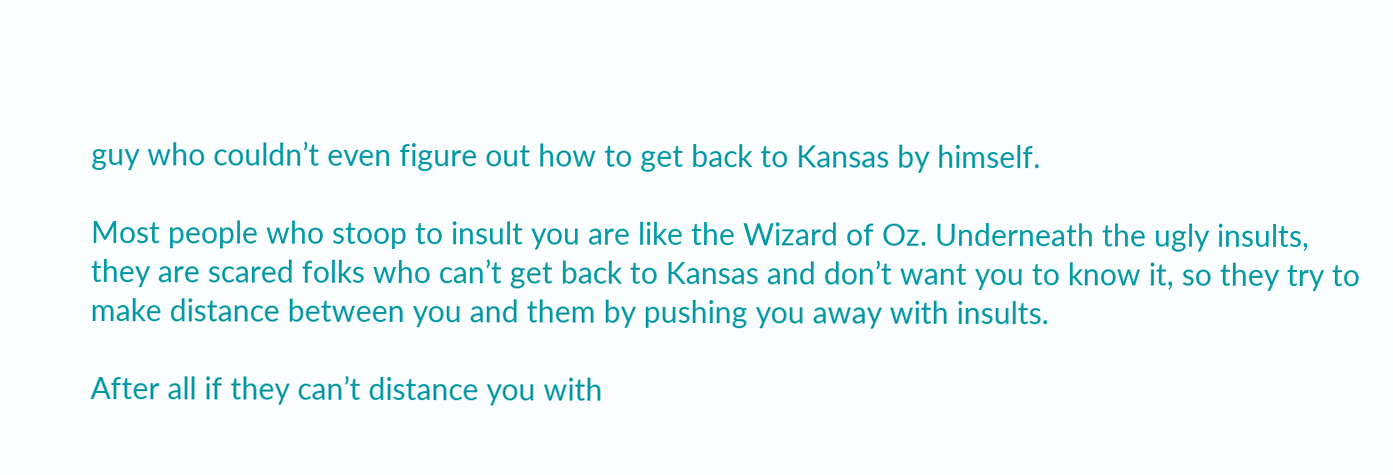guy who couldn’t even figure out how to get back to Kansas by himself.

Most people who stoop to insult you are like the Wizard of Oz. Underneath the ugly insults, they are scared folks who can’t get back to Kansas and don’t want you to know it, so they try to make distance between you and them by pushing you away with insults.

After all if they can’t distance you with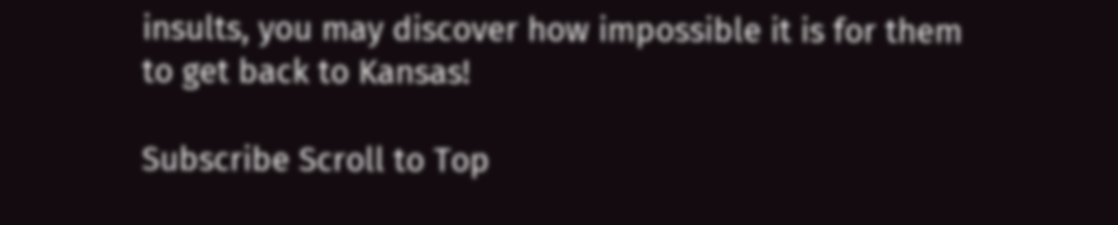insults, you may discover how impossible it is for them to get back to Kansas!

Subscribe Scroll to Top